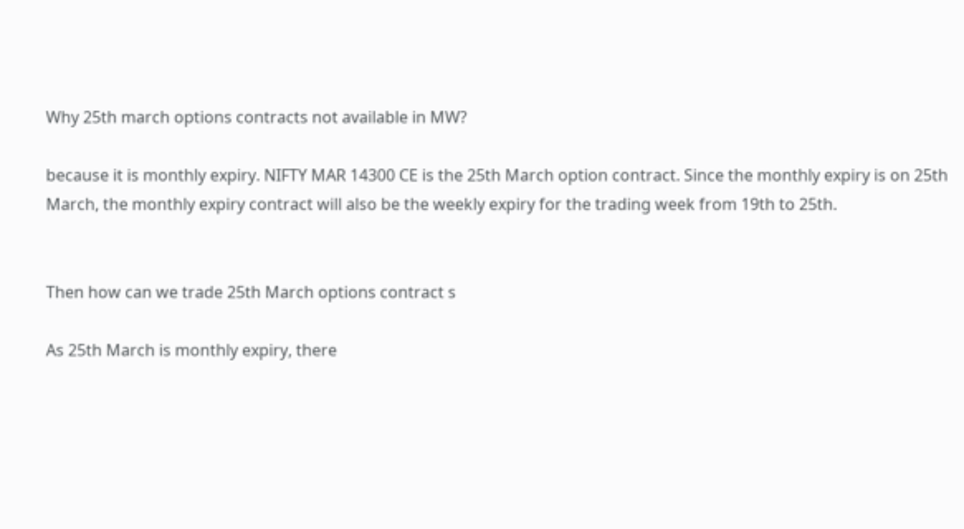Why 25th march options contracts not available in MW?

because it is monthly expiry. NIFTY MAR 14300 CE is the 25th March option contract. Since the monthly expiry is on 25th March, the monthly expiry contract will also be the weekly expiry for the trading week from 19th to 25th.


Then how can we trade 25th March options contract s

As 25th March is monthly expiry, there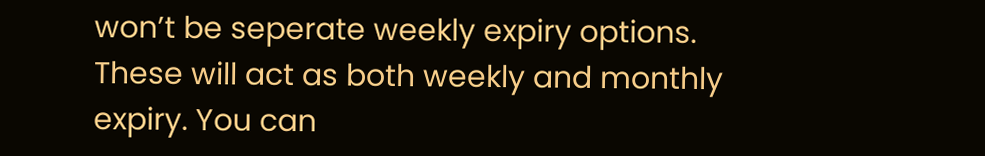won’t be seperate weekly expiry options. These will act as both weekly and monthly expiry. You can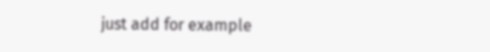just add for example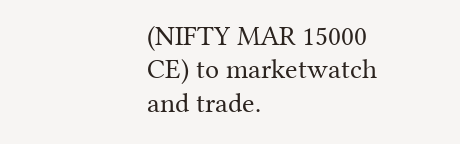(NIFTY MAR 15000 CE) to marketwatch and trade.